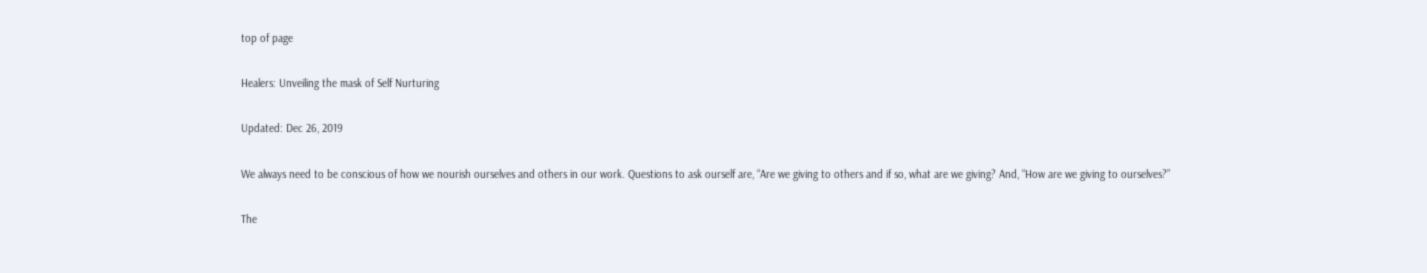top of page

Healers: Unveiling the mask of Self Nurturing

Updated: Dec 26, 2019

We always need to be conscious of how we nourish ourselves and others in our work. Questions to ask ourself are, “Are we giving to others and if so, what are we giving? And, “How are we giving to ourselves?”

The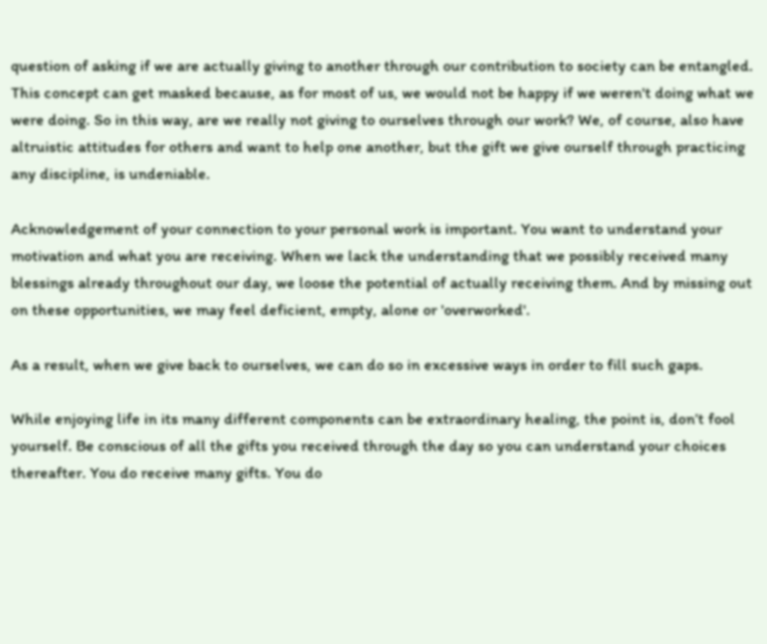question of asking if we are actually giving to another through our contribution to society can be entangled. This concept can get masked because, as for most of us, we would not be happy if we weren't doing what we were doing. So in this way, are we really not giving to ourselves through our work? We, of course, also have altruistic attitudes for others and want to help one another, but the gift we give ourself through practicing any discipline, is undeniable.

Acknowledgement of your connection to your personal work is important. You want to understand your motivation and what you are receiving. When we lack the understanding that we possibly received many blessings already throughout our day, we loose the potential of actually receiving them. And by missing out on these opportunities, we may feel deficient, empty, alone or 'overworked'.

As a result, when we give back to ourselves, we can do so in excessive ways in order to fill such gaps.

While enjoying life in its many different components can be extraordinary healing, the point is, don’t fool yourself. Be conscious of all the gifts you received through the day so you can understand your choices thereafter. You do receive many gifts. You do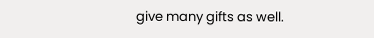give many gifts as well.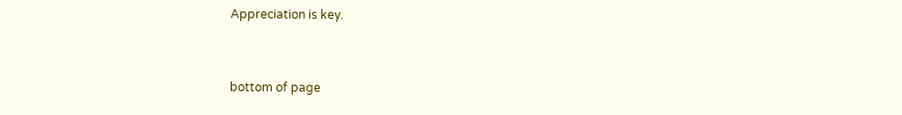Appreciation is key.


bottom of page